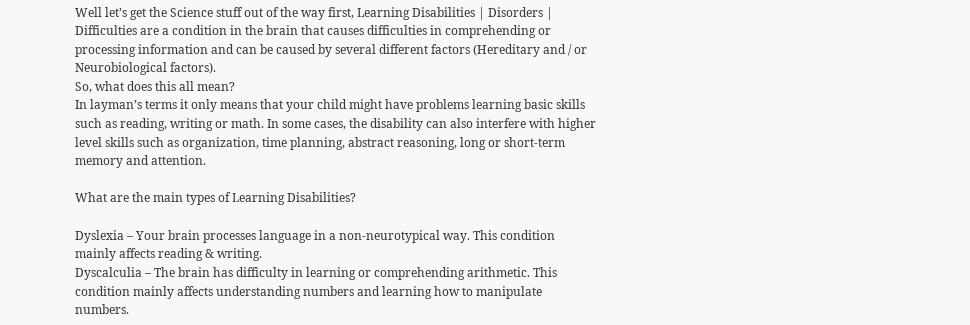Well let’s get the Science stuff out of the way first, Learning Disabilities | Disorders | Difficulties are a condition in the brain that causes difficulties in comprehending or processing information and can be caused by several different factors (Hereditary and / or Neurobiological factors).
So, what does this all mean?
In layman’s terms it only means that your child might have problems learning basic skills such as reading, writing or math. In some cases, the disability can also interfere with higher level skills such as organization, time planning, abstract reasoning, long or short-term memory and attention.

What are the main types of Learning Disabilities?

Dyslexia – Your brain processes language in a non-neurotypical way. This condition mainly affects reading & writing.
Dyscalculia – The brain has difficulty in learning or comprehending arithmetic. This condition mainly affects understanding numbers and learning how to manipulate numbers.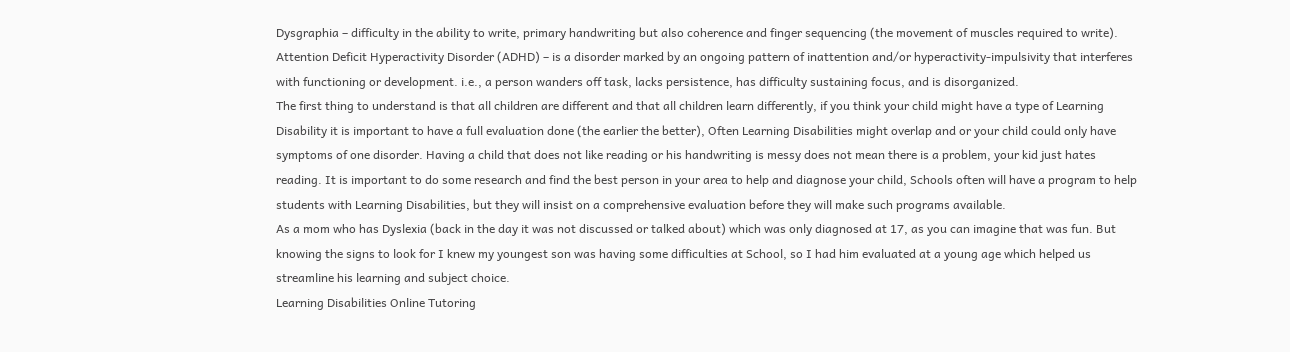Dysgraphia – difficulty in the ability to write, primary handwriting but also coherence and finger sequencing (the movement of muscles required to write).
Attention Deficit Hyperactivity Disorder (ADHD) – is a disorder marked by an ongoing pattern of inattention and/or hyperactivity-impulsivity that interferes with functioning or development. i.e., a person wanders off task, lacks persistence, has difficulty sustaining focus, and is disorganized.
The first thing to understand is that all children are different and that all children learn differently, if you think your child might have a type of Learning Disability it is important to have a full evaluation done (the earlier the better), Often Learning Disabilities might overlap and or your child could only have symptoms of one disorder. Having a child that does not like reading or his handwriting is messy does not mean there is a problem, your kid just hates reading. It is important to do some research and find the best person in your area to help and diagnose your child, Schools often will have a program to help students with Learning Disabilities, but they will insist on a comprehensive evaluation before they will make such programs available.
As a mom who has Dyslexia (back in the day it was not discussed or talked about) which was only diagnosed at 17, as you can imagine that was fun. But knowing the signs to look for I knew my youngest son was having some difficulties at School, so I had him evaluated at a young age which helped us streamline his learning and subject choice.
Learning Disabilities Online Tutoring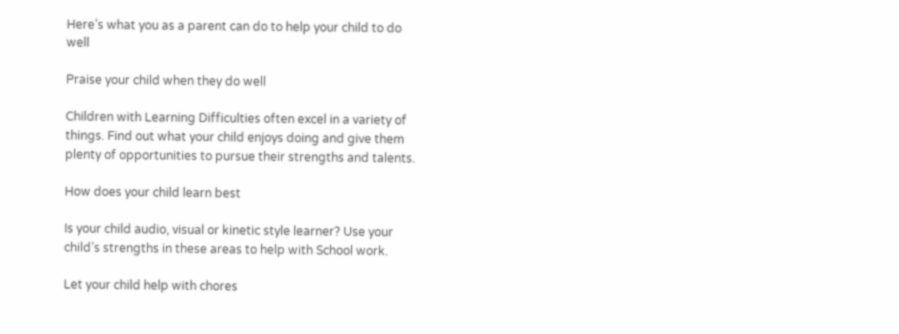Here’s what you as a parent can do to help your child to do well

Praise your child when they do well

Children with Learning Difficulties often excel in a variety of things. Find out what your child enjoys doing and give them plenty of opportunities to pursue their strengths and talents.

How does your child learn best

Is your child audio, visual or kinetic style learner? Use your child’s strengths in these areas to help with School work.

Let your child help with chores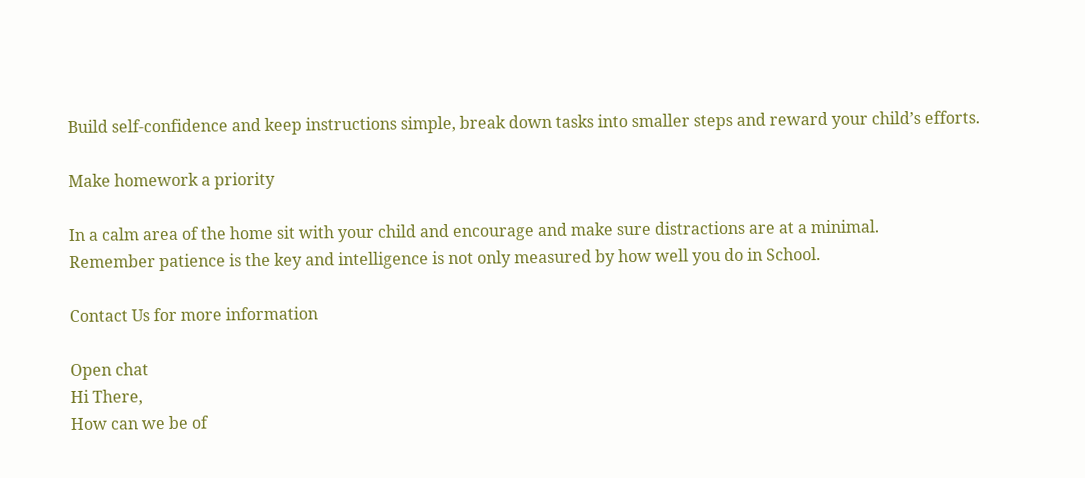Build self-confidence and keep instructions simple, break down tasks into smaller steps and reward your child’s efforts.

Make homework a priority

In a calm area of the home sit with your child and encourage and make sure distractions are at a minimal.
Remember patience is the key and intelligence is not only measured by how well you do in School.

Contact Us for more information

Open chat
Hi There,
How can we be of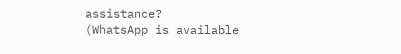assistance?
(WhatsApp is available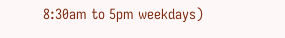8:30am to 5pm weekdays)